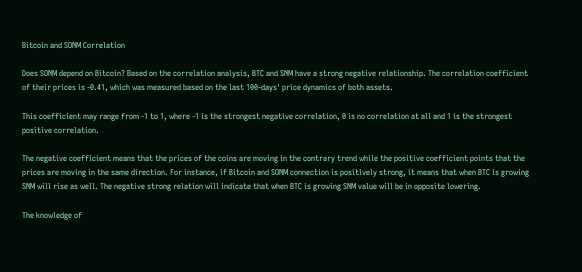Bitcoin and SONM Correlation

Does SONM depend on Bitcoin? Based on the correlation analysis, BTC and SNM have a strong negative relationship. The correlation coefficient of their prices is -0.41, which was measured based on the last 100-days' price dynamics of both assets.

This coefficient may range from -1 to 1, where -1 is the strongest negative correlation, 0 is no correlation at all and 1 is the strongest positive correlation.

The negative coefficient means that the prices of the coins are moving in the contrary trend while the positive coefficient points that the prices are moving in the same direction. For instance, if Bitcoin and SONM connection is positively strong, it means that when BTC is growing SNM will rise as well. The negative strong relation will indicate that when BTC is growing SNM value will be in opposite lowering.

The knowledge of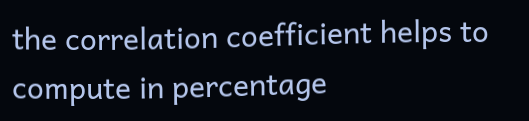the correlation coefficient helps to compute in percentage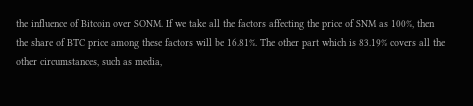the influence of Bitcoin over SONM. If we take all the factors affecting the price of SNM as 100%, then the share of BTC price among these factors will be 16.81%. The other part which is 83.19% covers all the other circumstances, such as media,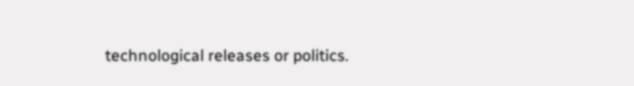technological releases or politics.